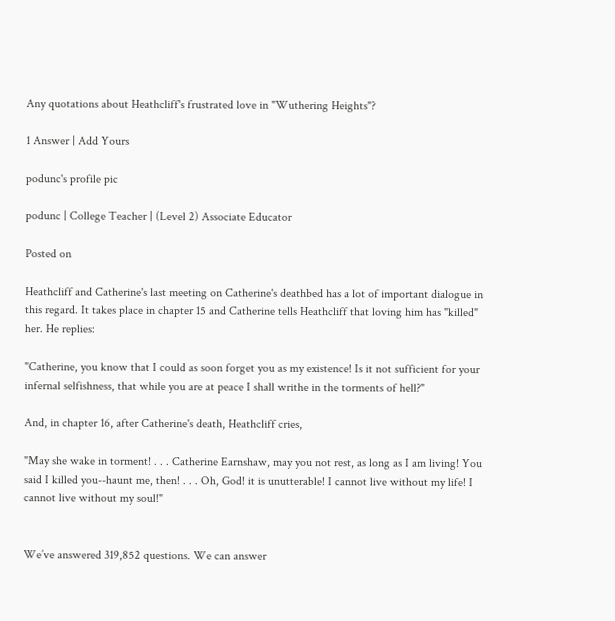Any quotations about Heathcliff's frustrated love in "Wuthering Heights"?

1 Answer | Add Yours

podunc's profile pic

podunc | College Teacher | (Level 2) Associate Educator

Posted on

Heathcliff and Catherine's last meeting on Catherine's deathbed has a lot of important dialogue in this regard. It takes place in chapter 15 and Catherine tells Heathcliff that loving him has "killed" her. He replies:

"Catherine, you know that I could as soon forget you as my existence! Is it not sufficient for your infernal selfishness, that while you are at peace I shall writhe in the torments of hell?"

And, in chapter 16, after Catherine's death, Heathcliff cries,

"May she wake in torment! . . . Catherine Earnshaw, may you not rest, as long as I am living! You said I killed you--haunt me, then! . . . Oh, God! it is unutterable! I cannot live without my life! I cannot live without my soul!"


We’ve answered 319,852 questions. We can answer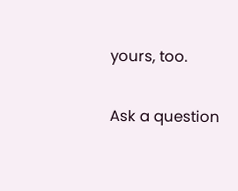yours, too.

Ask a question